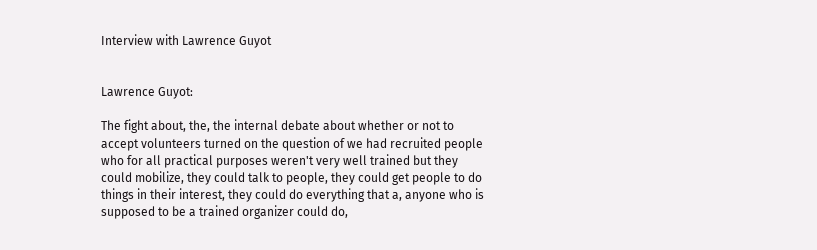Interview with Lawrence Guyot


Lawrence Guyot:

The fight about, the, the internal debate about whether or not to accept volunteers turned on the question of we had recruited people who for all practical purposes weren't very well trained but they could mobilize, they could talk to people, they could get people to do things in their interest, they could do everything that a, anyone who is supposed to be a trained organizer could do,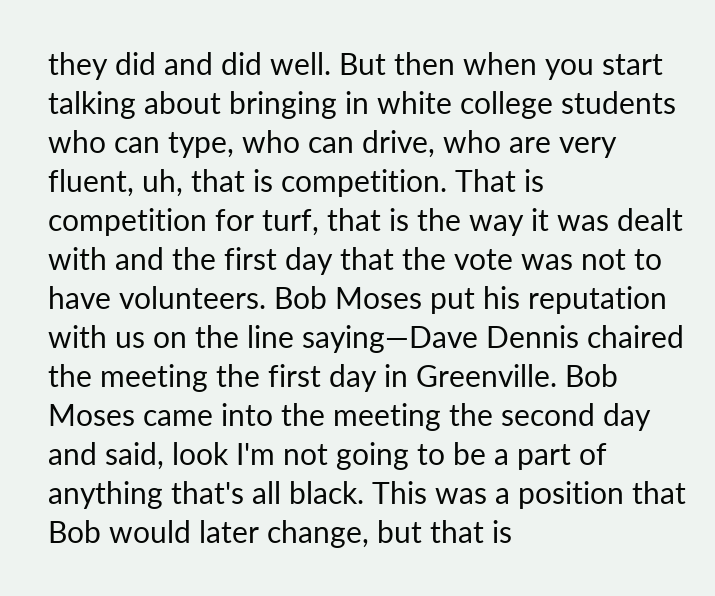they did and did well. But then when you start talking about bringing in white college students who can type, who can drive, who are very fluent, uh, that is competition. That is competition for turf, that is the way it was dealt with and the first day that the vote was not to have volunteers. Bob Moses put his reputation with us on the line saying—Dave Dennis chaired the meeting the first day in Greenville. Bob Moses came into the meeting the second day and said, look I'm not going to be a part of anything that's all black. This was a position that Bob would later change, but that is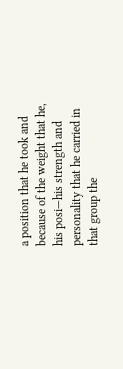a position that he took and because of the weight that he, his posi—his strength and personality that he carried in that group the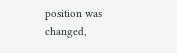position was changed,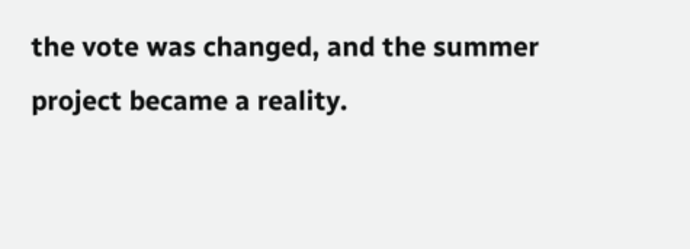the vote was changed, and the summer project became a reality.